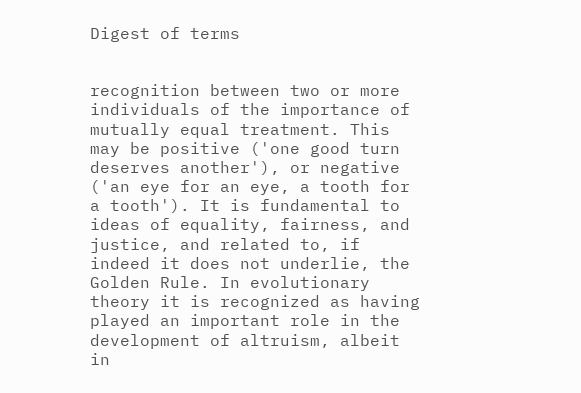Digest of terms


recognition between two or more individuals of the importance of mutually equal treatment. This may be positive ('one good turn deserves another'), or negative ('an eye for an eye, a tooth for a tooth'). It is fundamental to ideas of equality, fairness, and justice, and related to, if indeed it does not underlie, the Golden Rule. In evolutionary theory it is recognized as having played an important role in the development of altruism, albeit in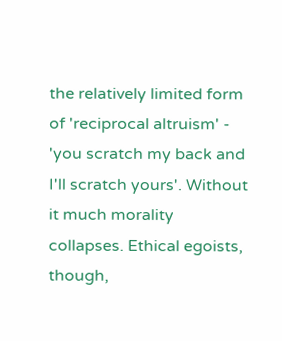the relatively limited form of 'reciprocal altruism' - 'you scratch my back and I'll scratch yours'. Without it much morality collapses. Ethical egoists, though,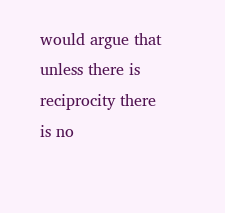would argue that unless there is reciprocity there is no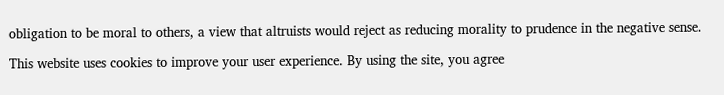obligation to be moral to others, a view that altruists would reject as reducing morality to prudence in the negative sense.

This website uses cookies to improve your user experience. By using the site, you agree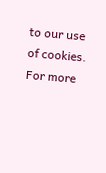to our use of cookies. For more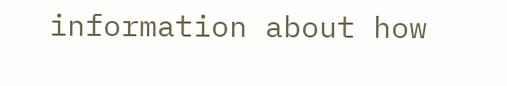information about how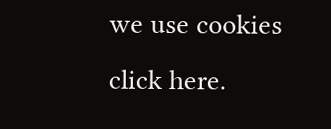we use cookies click here.